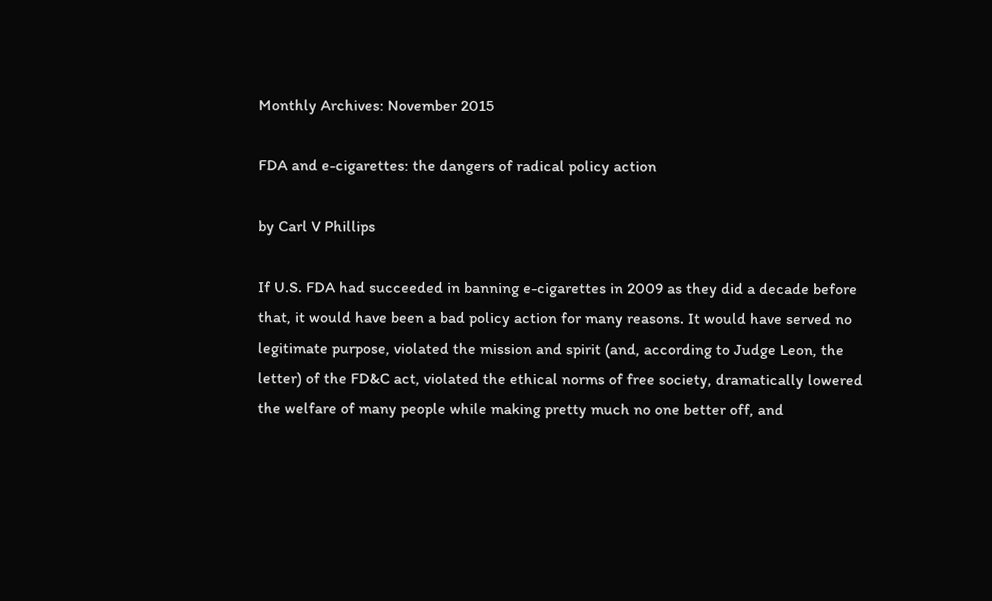Monthly Archives: November 2015

FDA and e-cigarettes: the dangers of radical policy action

by Carl V Phillips

If U.S. FDA had succeeded in banning e-cigarettes in 2009 as they did a decade before that, it would have been a bad policy action for many reasons. It would have served no legitimate purpose, violated the mission and spirit (and, according to Judge Leon, the letter) of the FD&C act, violated the ethical norms of free society, dramatically lowered the welfare of many people while making pretty much no one better off, and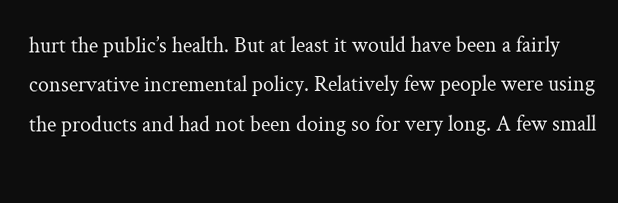hurt the public’s health. But at least it would have been a fairly conservative incremental policy. Relatively few people were using the products and had not been doing so for very long. A few small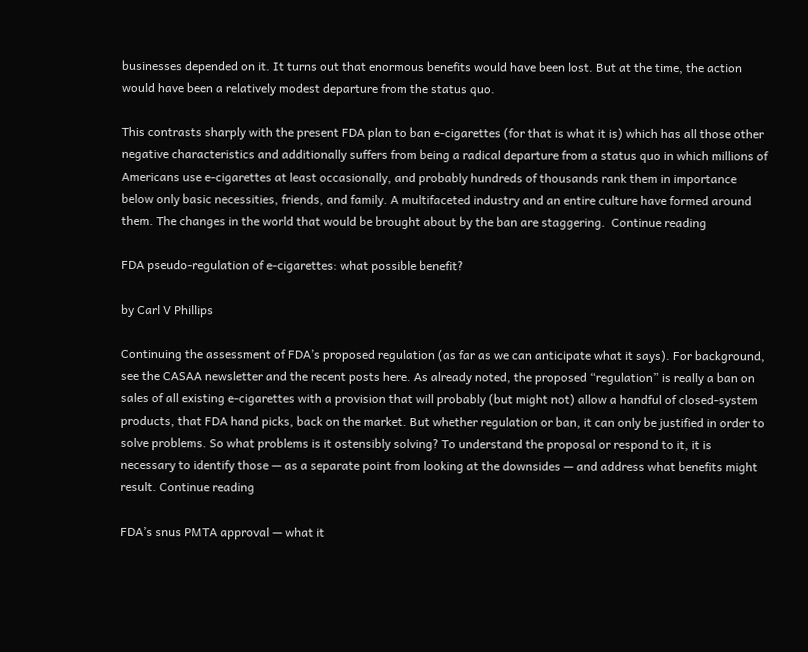businesses depended on it. It turns out that enormous benefits would have been lost. But at the time, the action would have been a relatively modest departure from the status quo.

This contrasts sharply with the present FDA plan to ban e-cigarettes (for that is what it is) which has all those other negative characteristics and additionally suffers from being a radical departure from a status quo in which millions of Americans use e-cigarettes at least occasionally, and probably hundreds of thousands rank them in importance below only basic necessities, friends, and family. A multifaceted industry and an entire culture have formed around them. The changes in the world that would be brought about by the ban are staggering.  Continue reading

FDA pseudo-regulation of e-cigarettes: what possible benefit?

by Carl V Phillips

Continuing the assessment of FDA’s proposed regulation (as far as we can anticipate what it says). For background, see the CASAA newsletter and the recent posts here. As already noted, the proposed “regulation” is really a ban on sales of all existing e-cigarettes with a provision that will probably (but might not) allow a handful of closed-system products, that FDA hand picks, back on the market. But whether regulation or ban, it can only be justified in order to solve problems. So what problems is it ostensibly solving? To understand the proposal or respond to it, it is necessary to identify those — as a separate point from looking at the downsides — and address what benefits might result. Continue reading

FDA’s snus PMTA approval — what it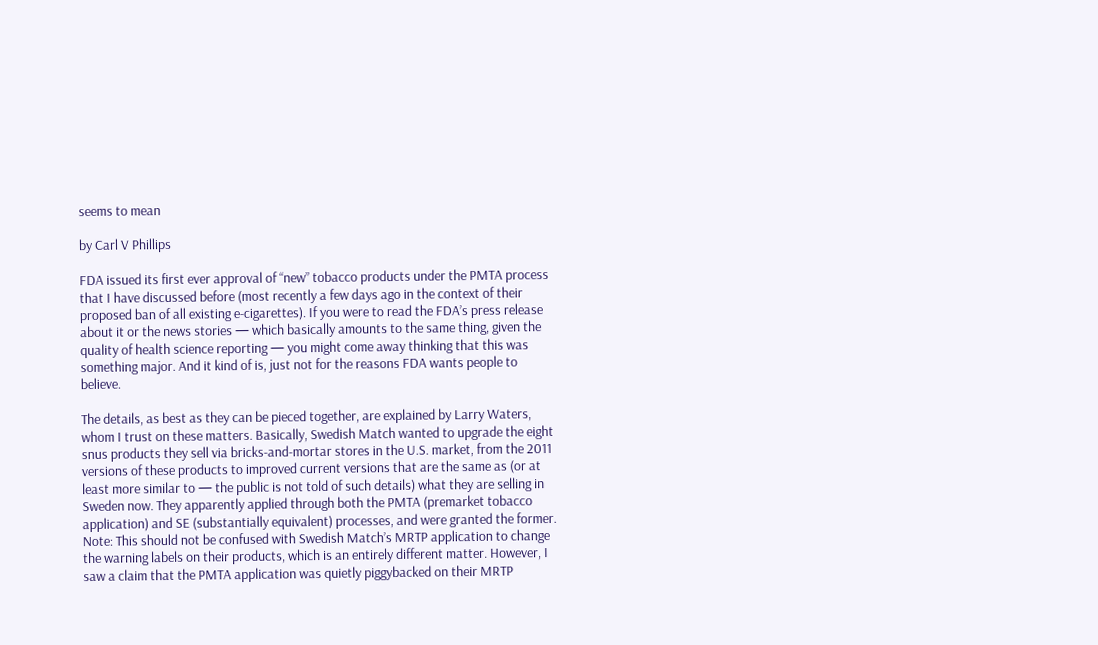seems to mean

by Carl V Phillips

FDA issued its first ever approval of “new” tobacco products under the PMTA process that I have discussed before (most recently a few days ago in the context of their proposed ban of all existing e-cigarettes). If you were to read the FDA’s press release about it or the news stories — which basically amounts to the same thing, given the quality of health science reporting — you might come away thinking that this was something major. And it kind of is, just not for the reasons FDA wants people to believe.

The details, as best as they can be pieced together, are explained by Larry Waters, whom I trust on these matters. Basically, Swedish Match wanted to upgrade the eight snus products they sell via bricks-and-mortar stores in the U.S. market, from the 2011 versions of these products to improved current versions that are the same as (or at least more similar to — the public is not told of such details) what they are selling in Sweden now. They apparently applied through both the PMTA (premarket tobacco application) and SE (substantially equivalent) processes, and were granted the former. Note: This should not be confused with Swedish Match’s MRTP application to change the warning labels on their products, which is an entirely different matter. However, I saw a claim that the PMTA application was quietly piggybacked on their MRTP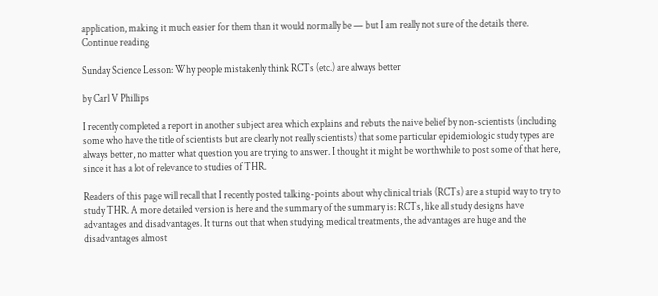application, making it much easier for them than it would normally be — but I am really not sure of the details there. Continue reading

Sunday Science Lesson: Why people mistakenly think RCTs (etc.) are always better

by Carl V Phillips

I recently completed a report in another subject area which explains and rebuts the naive belief by non-scientists (including some who have the title of scientists but are clearly not really scientists) that some particular epidemiologic study types are always better, no matter what question you are trying to answer. I thought it might be worthwhile to post some of that here, since it has a lot of relevance to studies of THR.

Readers of this page will recall that I recently posted talking-points about why clinical trials (RCTs) are a stupid way to try to study THR. A more detailed version is here and the summary of the summary is: RCTs, like all study designs have advantages and disadvantages. It turns out that when studying medical treatments, the advantages are huge and the disadvantages almost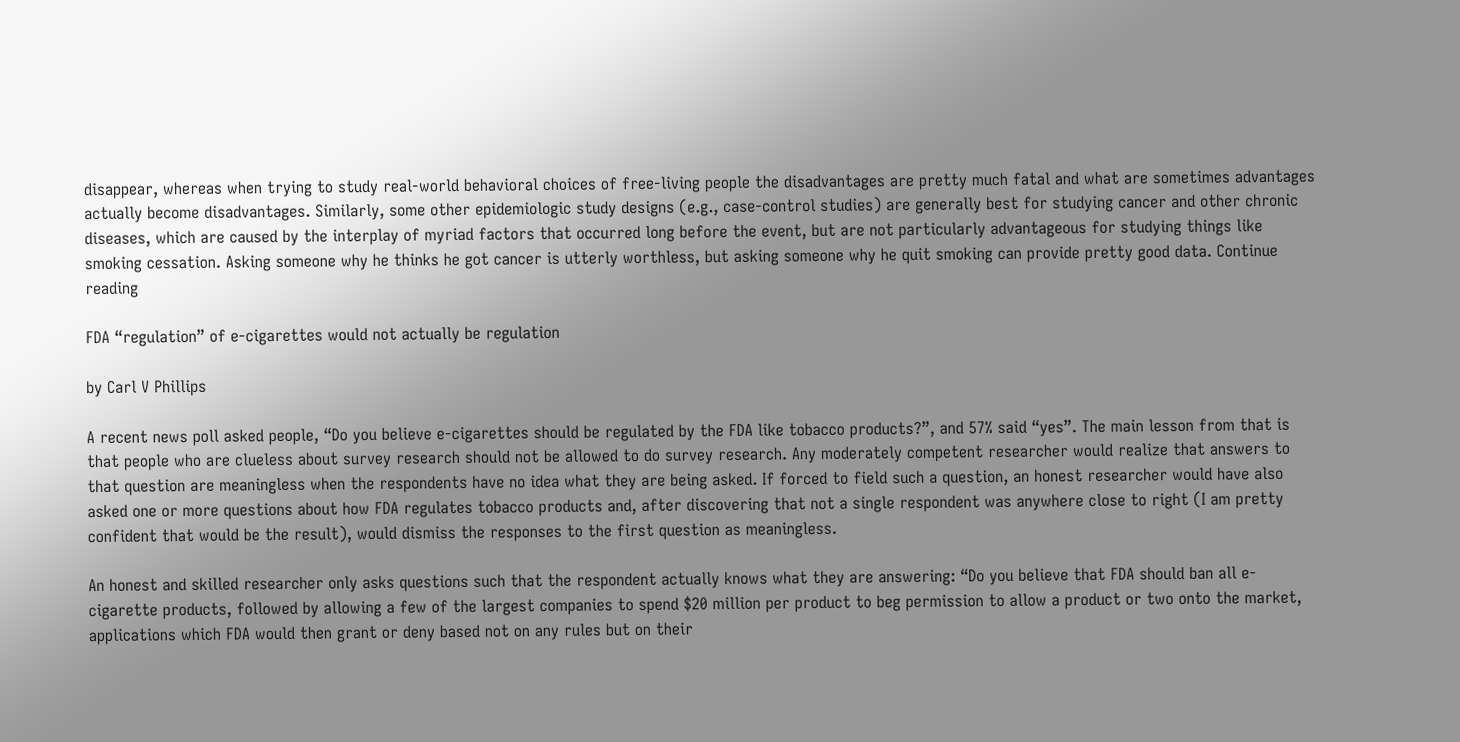disappear, whereas when trying to study real-world behavioral choices of free-living people the disadvantages are pretty much fatal and what are sometimes advantages actually become disadvantages. Similarly, some other epidemiologic study designs (e.g., case-control studies) are generally best for studying cancer and other chronic diseases, which are caused by the interplay of myriad factors that occurred long before the event, but are not particularly advantageous for studying things like smoking cessation. Asking someone why he thinks he got cancer is utterly worthless, but asking someone why he quit smoking can provide pretty good data. Continue reading

FDA “regulation” of e-cigarettes would not actually be regulation

by Carl V Phillips

A recent news poll asked people, “Do you believe e-cigarettes should be regulated by the FDA like tobacco products?”, and 57% said “yes”. The main lesson from that is that people who are clueless about survey research should not be allowed to do survey research. Any moderately competent researcher would realize that answers to that question are meaningless when the respondents have no idea what they are being asked. If forced to field such a question, an honest researcher would have also asked one or more questions about how FDA regulates tobacco products and, after discovering that not a single respondent was anywhere close to right (I am pretty confident that would be the result), would dismiss the responses to the first question as meaningless.

An honest and skilled researcher only asks questions such that the respondent actually knows what they are answering: “Do you believe that FDA should ban all e-cigarette products, followed by allowing a few of the largest companies to spend $20 million per product to beg permission to allow a product or two onto the market, applications which FDA would then grant or deny based not on any rules but on their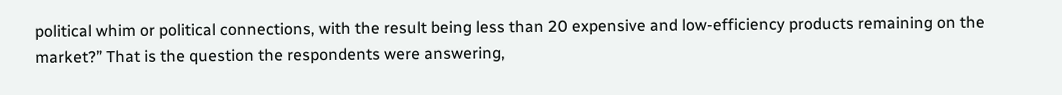political whim or political connections, with the result being less than 20 expensive and low-efficiency products remaining on the market?” That is the question the respondents were answering,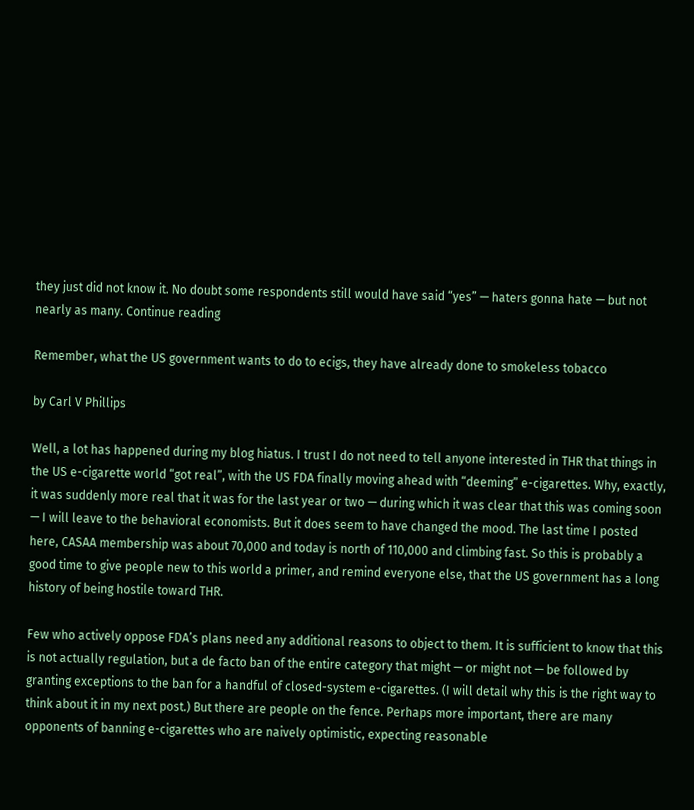they just did not know it. No doubt some respondents still would have said “yes” — haters gonna hate — but not nearly as many. Continue reading

Remember, what the US government wants to do to ecigs, they have already done to smokeless tobacco

by Carl V Phillips

Well, a lot has happened during my blog hiatus. I trust I do not need to tell anyone interested in THR that things in the US e-cigarette world “got real”, with the US FDA finally moving ahead with “deeming” e-cigarettes. Why, exactly, it was suddenly more real that it was for the last year or two — during which it was clear that this was coming soon — I will leave to the behavioral economists. But it does seem to have changed the mood. The last time I posted here, CASAA membership was about 70,000 and today is north of 110,000 and climbing fast. So this is probably a good time to give people new to this world a primer, and remind everyone else, that the US government has a long history of being hostile toward THR.

Few who actively oppose FDA’s plans need any additional reasons to object to them. It is sufficient to know that this is not actually regulation, but a de facto ban of the entire category that might — or might not — be followed by granting exceptions to the ban for a handful of closed-system e-cigarettes. (I will detail why this is the right way to think about it in my next post.) But there are people on the fence. Perhaps more important, there are many opponents of banning e-cigarettes who are naively optimistic, expecting reasonable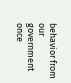behavior from our government once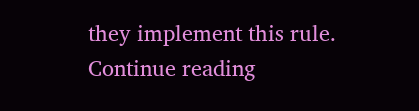they implement this rule. Continue reading